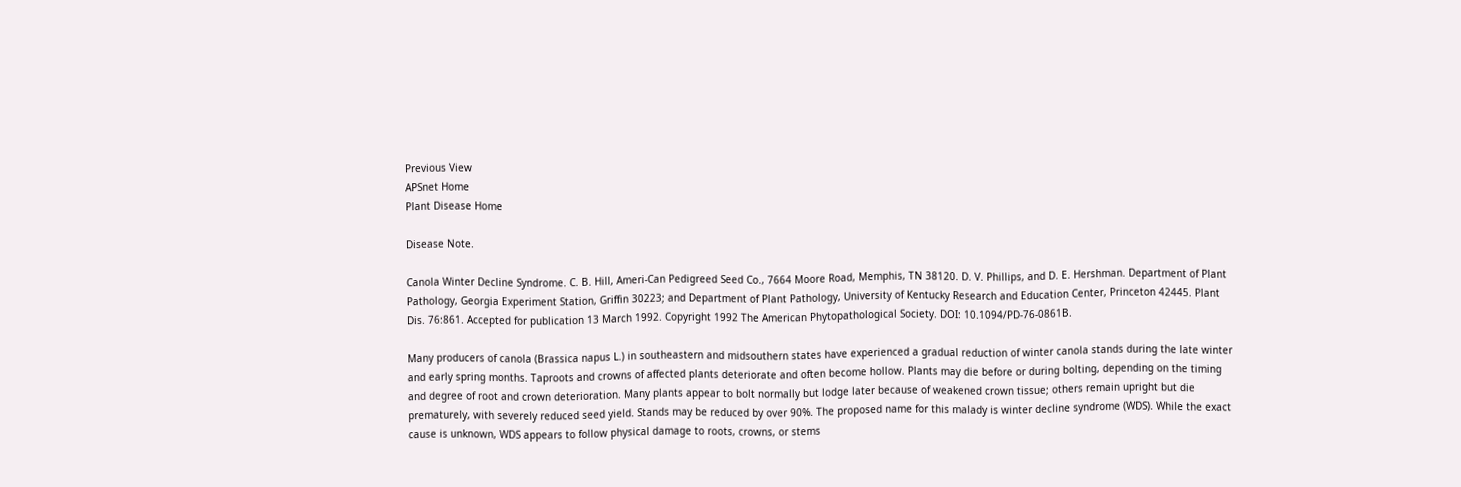Previous View
APSnet Home
Plant Disease Home

Disease Note.

Canola Winter Decline Syndrome. C. B. Hill, Ameri-Can Pedigreed Seed Co., 7664 Moore Road, Memphis, TN 38120. D. V. Phillips, and D. E. Hershman. Department of Plant Pathology, Georgia Experiment Station, Griffin 30223; and Department of Plant Pathology, University of Kentucky Research and Education Center, Princeton 42445. Plant Dis. 76:861. Accepted for publication 13 March 1992. Copyright 1992 The American Phytopathological Society. DOI: 10.1094/PD-76-0861B.

Many producers of canola (Brassica napus L.) in southeastern and midsouthern states have experienced a gradual reduction of winter canola stands during the late winter and early spring months. Taproots and crowns of affected plants deteriorate and often become hollow. Plants may die before or during bolting, depending on the timing and degree of root and crown deterioration. Many plants appear to bolt normally but lodge later because of weakened crown tissue; others remain upright but die prematurely, with severely reduced seed yield. Stands may be reduced by over 90%. The proposed name for this malady is winter decline syndrome (WDS). While the exact cause is unknown, WDS appears to follow physical damage to roots, crowns, or stems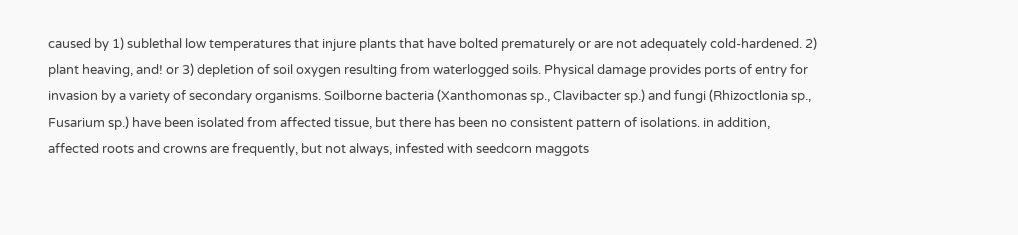caused by 1) sublethal low temperatures that injure plants that have bolted prematurely or are not adequately cold-hardened. 2) plant heaving, and! or 3) depletion of soil oxygen resulting from waterlogged soils. Physical damage provides ports of entry for invasion by a variety of secondary organisms. Soilborne bacteria (Xanthomonas sp., Clavibacter sp.) and fungi (Rhizoctlonia sp., Fusarium sp.) have been isolated from affected tissue, but there has been no consistent pattern of isolations. in addition, affected roots and crowns are frequently, but not always, infested with seedcorn maggots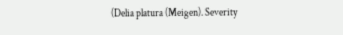(Delia platura (Meigen). Severity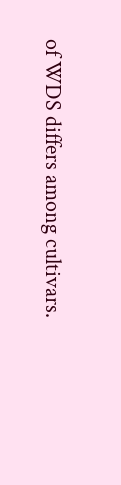of WDS differs among cultivars.